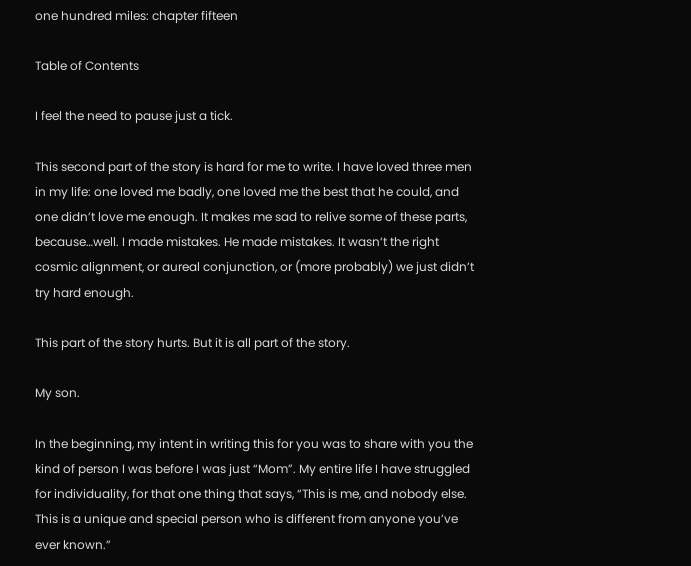one hundred miles: chapter fifteen

Table of Contents

I feel the need to pause just a tick.

This second part of the story is hard for me to write. I have loved three men in my life: one loved me badly, one loved me the best that he could, and one didn’t love me enough. It makes me sad to relive some of these parts, because…well. I made mistakes. He made mistakes. It wasn’t the right cosmic alignment, or aureal conjunction, or (more probably) we just didn’t try hard enough.

This part of the story hurts. But it is all part of the story.

My son.

In the beginning, my intent in writing this for you was to share with you the kind of person I was before I was just “Mom”. My entire life I have struggled for individuality, for that one thing that says, “This is me, and nobody else. This is a unique and special person who is different from anyone you’ve ever known.”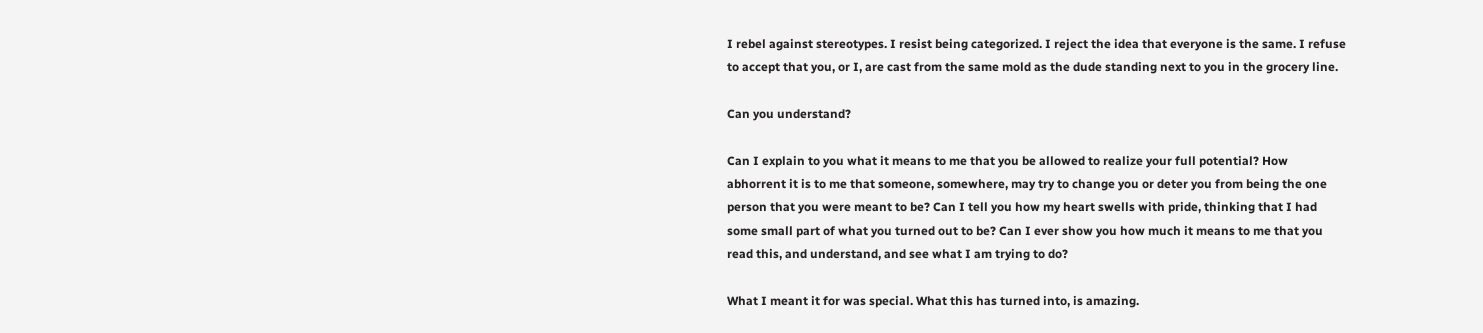I rebel against stereotypes. I resist being categorized. I reject the idea that everyone is the same. I refuse to accept that you, or I, are cast from the same mold as the dude standing next to you in the grocery line.

Can you understand?

Can I explain to you what it means to me that you be allowed to realize your full potential? How abhorrent it is to me that someone, somewhere, may try to change you or deter you from being the one person that you were meant to be? Can I tell you how my heart swells with pride, thinking that I had some small part of what you turned out to be? Can I ever show you how much it means to me that you read this, and understand, and see what I am trying to do?

What I meant it for was special. What this has turned into, is amazing.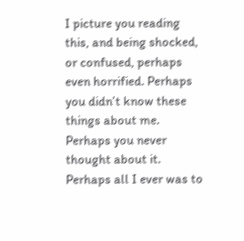I picture you reading this, and being shocked, or confused, perhaps even horrified. Perhaps you didn’t know these things about me. Perhaps you never thought about it. Perhaps all I ever was to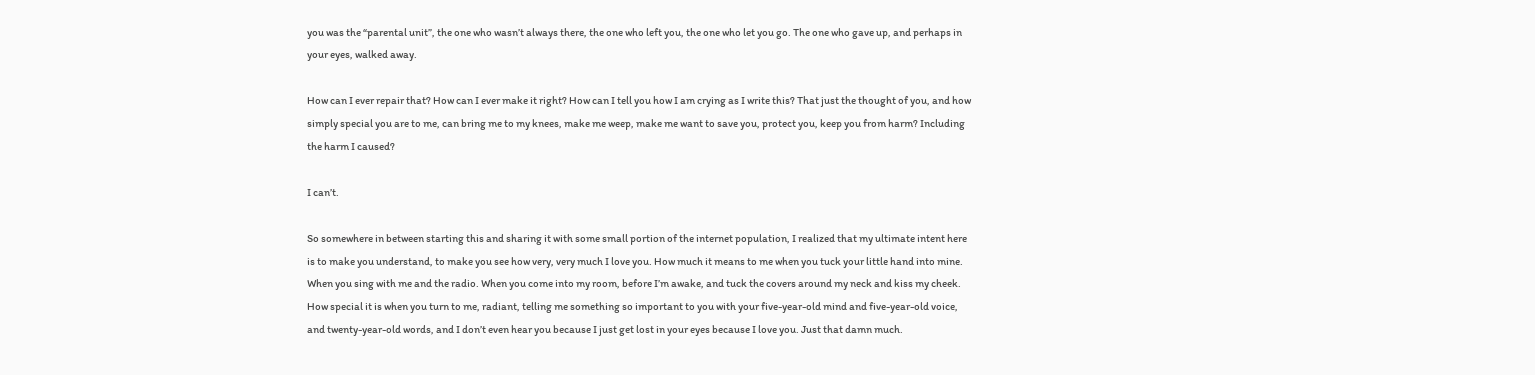you was the “parental unit”, the one who wasn’t always there, the one who left you, the one who let you go. The one who gave up, and perhaps in your eyes, walked away.

How can I ever repair that? How can I ever make it right? How can I tell you how I am crying as I write this? That just the thought of you, and how simply special you are to me, can bring me to my knees, make me weep, make me want to save you, protect you, keep you from harm? Including the harm I caused?

I can’t.

So somewhere in between starting this and sharing it with some small portion of the internet population, I realized that my ultimate intent here is to make you understand, to make you see how very, very much I love you. How much it means to me when you tuck your little hand into mine. When you sing with me and the radio. When you come into my room, before I’m awake, and tuck the covers around my neck and kiss my cheek. How special it is when you turn to me, radiant, telling me something so important to you with your five-year-old mind and five-year-old voice, and twenty-year-old words, and I don’t even hear you because I just get lost in your eyes because I love you. Just that damn much.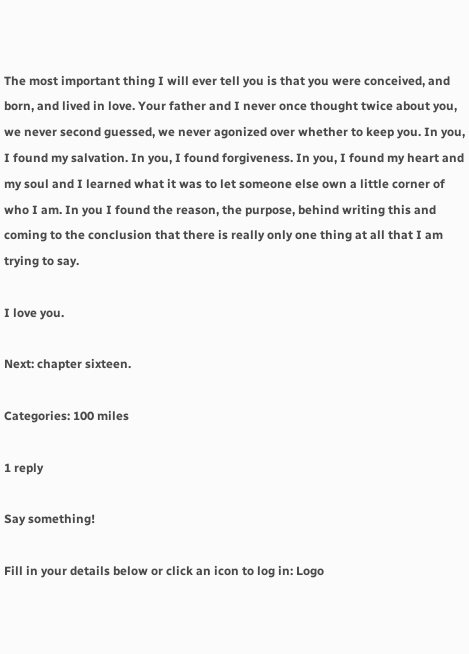The most important thing I will ever tell you is that you were conceived, and born, and lived in love. Your father and I never once thought twice about you, we never second guessed, we never agonized over whether to keep you. In you, I found my salvation. In you, I found forgiveness. In you, I found my heart and my soul and I learned what it was to let someone else own a little corner of who I am. In you I found the reason, the purpose, behind writing this and coming to the conclusion that there is really only one thing at all that I am trying to say.

I love you.

Next: chapter sixteen.

Categories: 100 miles

1 reply

Say something!

Fill in your details below or click an icon to log in: Logo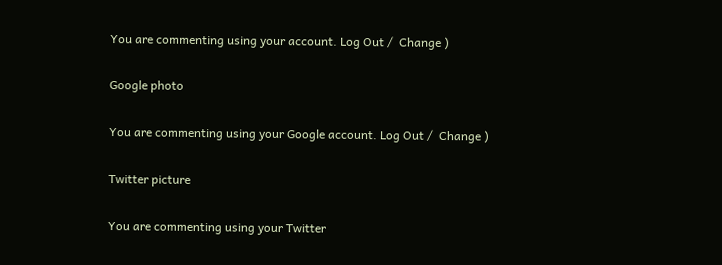You are commenting using your account. Log Out /  Change )

Google photo

You are commenting using your Google account. Log Out /  Change )

Twitter picture

You are commenting using your Twitter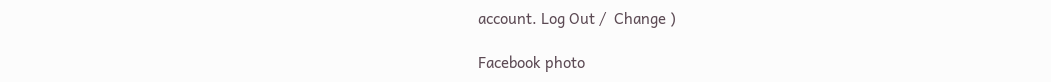account. Log Out /  Change )

Facebook photo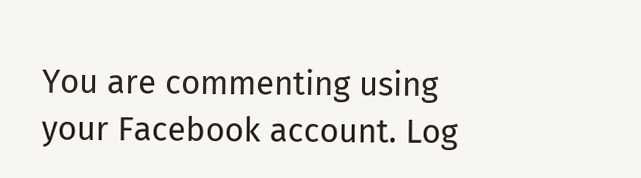You are commenting using your Facebook account. Log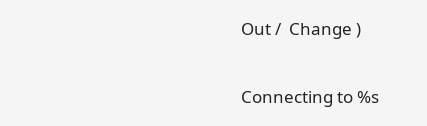Out /  Change )

Connecting to %s